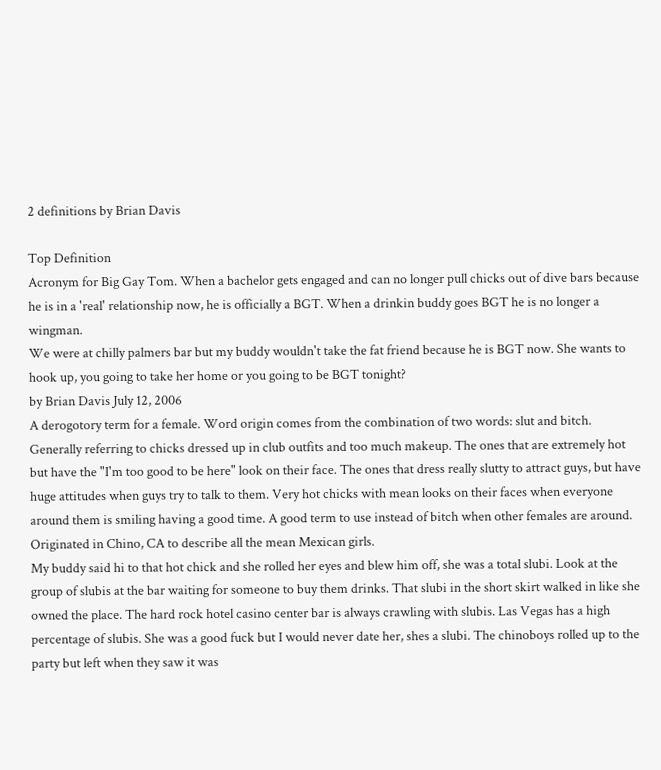2 definitions by Brian Davis

Top Definition
Acronym for Big Gay Tom. When a bachelor gets engaged and can no longer pull chicks out of dive bars because he is in a 'real' relationship now, he is officially a BGT. When a drinkin buddy goes BGT he is no longer a wingman.
We were at chilly palmers bar but my buddy wouldn't take the fat friend because he is BGT now. She wants to hook up, you going to take her home or you going to be BGT tonight?
by Brian Davis July 12, 2006
A derogotory term for a female. Word origin comes from the combination of two words: slut and bitch. Generally referring to chicks dressed up in club outfits and too much makeup. The ones that are extremely hot but have the "I'm too good to be here" look on their face. The ones that dress really slutty to attract guys, but have huge attitudes when guys try to talk to them. Very hot chicks with mean looks on their faces when everyone around them is smiling having a good time. A good term to use instead of bitch when other females are around. Originated in Chino, CA to describe all the mean Mexican girls.
My buddy said hi to that hot chick and she rolled her eyes and blew him off, she was a total slubi. Look at the group of slubis at the bar waiting for someone to buy them drinks. That slubi in the short skirt walked in like she owned the place. The hard rock hotel casino center bar is always crawling with slubis. Las Vegas has a high percentage of slubis. She was a good fuck but I would never date her, shes a slubi. The chinoboys rolled up to the party but left when they saw it was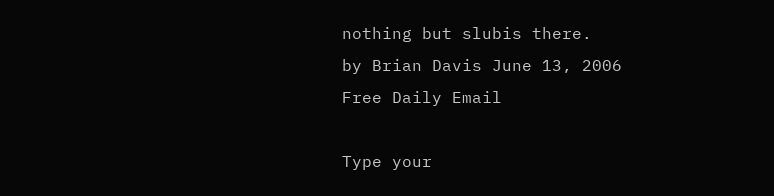nothing but slubis there.
by Brian Davis June 13, 2006
Free Daily Email

Type your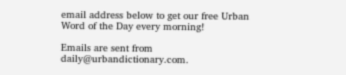email address below to get our free Urban Word of the Day every morning!

Emails are sent from daily@urbandictionary.com.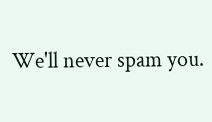We'll never spam you.